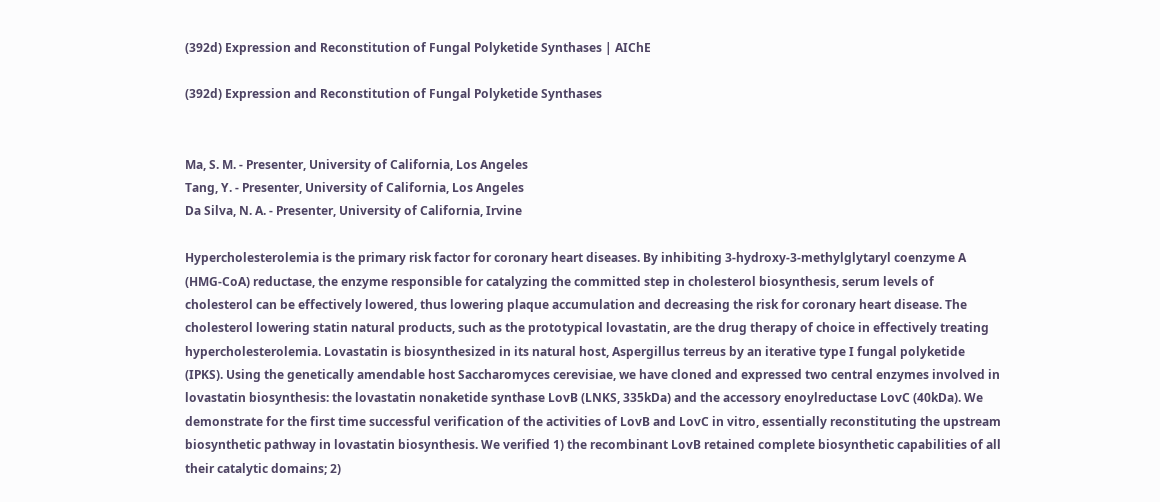(392d) Expression and Reconstitution of Fungal Polyketide Synthases | AIChE

(392d) Expression and Reconstitution of Fungal Polyketide Synthases


Ma, S. M. - Presenter, University of California, Los Angeles
Tang, Y. - Presenter, University of California, Los Angeles
Da Silva, N. A. - Presenter, University of California, Irvine

Hypercholesterolemia is the primary risk factor for coronary heart diseases. By inhibiting 3-hydroxy-3-methylglytaryl coenzyme A (HMG-CoA) reductase, the enzyme responsible for catalyzing the committed step in cholesterol biosynthesis, serum levels of cholesterol can be effectively lowered, thus lowering plaque accumulation and decreasing the risk for coronary heart disease. The cholesterol lowering statin natural products, such as the prototypical lovastatin, are the drug therapy of choice in effectively treating hypercholesterolemia. Lovastatin is biosynthesized in its natural host, Aspergillus terreus by an iterative type I fungal polyketide (IPKS). Using the genetically amendable host Saccharomyces cerevisiae, we have cloned and expressed two central enzymes involved in lovastatin biosynthesis: the lovastatin nonaketide synthase LovB (LNKS, 335kDa) and the accessory enoylreductase LovC (40kDa). We demonstrate for the first time successful verification of the activities of LovB and LovC in vitro, essentially reconstituting the upstream biosynthetic pathway in lovastatin biosynthesis. We verified 1) the recombinant LovB retained complete biosynthetic capabilities of all their catalytic domains; 2)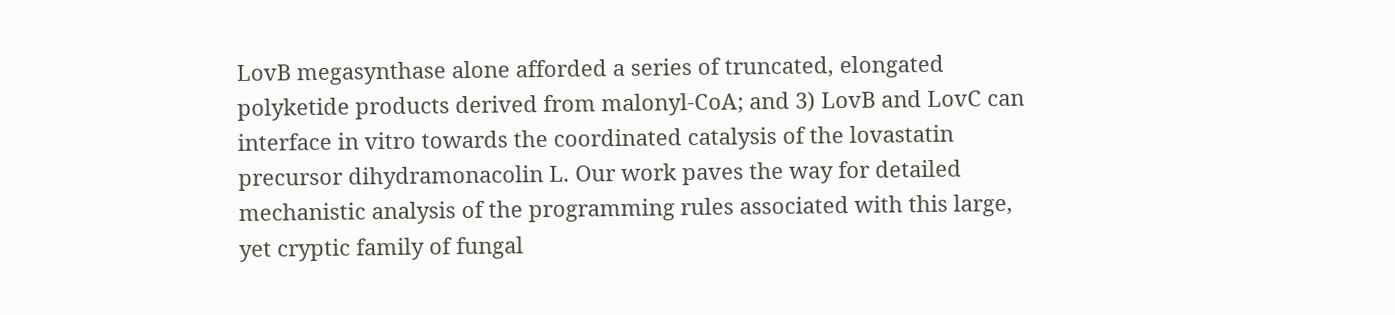LovB megasynthase alone afforded a series of truncated, elongated polyketide products derived from malonyl-CoA; and 3) LovB and LovC can interface in vitro towards the coordinated catalysis of the lovastatin precursor dihydramonacolin L. Our work paves the way for detailed mechanistic analysis of the programming rules associated with this large, yet cryptic family of fungal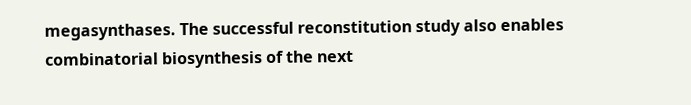megasynthases. The successful reconstitution study also enables combinatorial biosynthesis of the next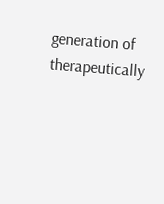generation of therapeutically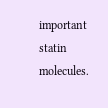important statin molecules.